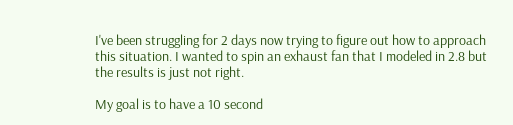I've been struggling for 2 days now trying to figure out how to approach this situation. I wanted to spin an exhaust fan that I modeled in 2.8 but the results is just not right.

My goal is to have a 10 second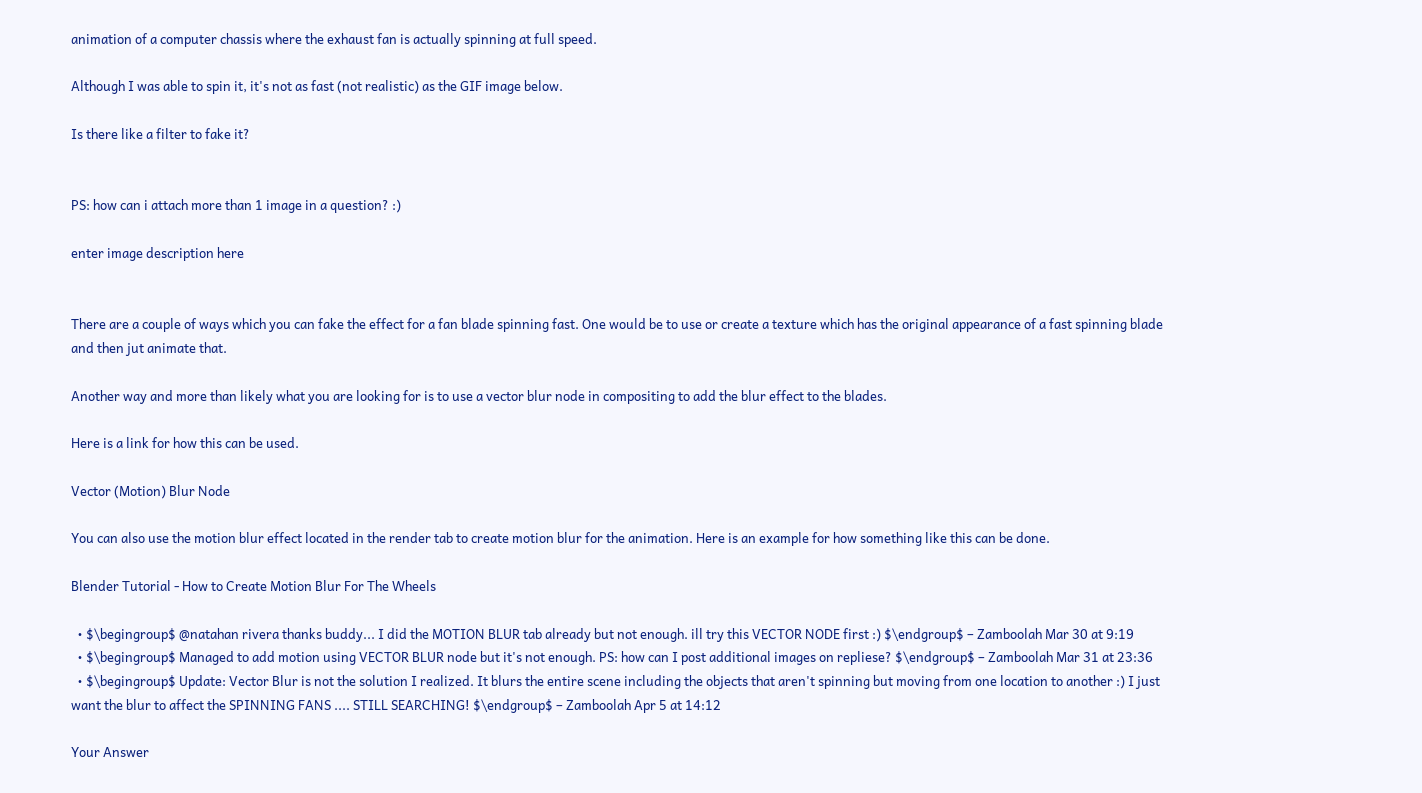animation of a computer chassis where the exhaust fan is actually spinning at full speed.

Although I was able to spin it, it's not as fast (not realistic) as the GIF image below.

Is there like a filter to fake it?


PS: how can i attach more than 1 image in a question? :)

enter image description here


There are a couple of ways which you can fake the effect for a fan blade spinning fast. One would be to use or create a texture which has the original appearance of a fast spinning blade and then jut animate that.

Another way and more than likely what you are looking for is to use a vector blur node in compositing to add the blur effect to the blades.

Here is a link for how this can be used.

Vector (Motion) Blur Node

You can also use the motion blur effect located in the render tab to create motion blur for the animation. Here is an example for how something like this can be done.

Blender Tutorial - How to Create Motion Blur For The Wheels

  • $\begingroup$ @natahan rivera thanks buddy... I did the MOTION BLUR tab already but not enough. ill try this VECTOR NODE first :) $\endgroup$ – Zamboolah Mar 30 at 9:19
  • $\begingroup$ Managed to add motion using VECTOR BLUR node but it's not enough. PS: how can I post additional images on repliese? $\endgroup$ – Zamboolah Mar 31 at 23:36
  • $\begingroup$ Update: Vector Blur is not the solution I realized. It blurs the entire scene including the objects that aren't spinning but moving from one location to another :) I just want the blur to affect the SPINNING FANS .... STILL SEARCHING! $\endgroup$ – Zamboolah Apr 5 at 14:12

Your Answer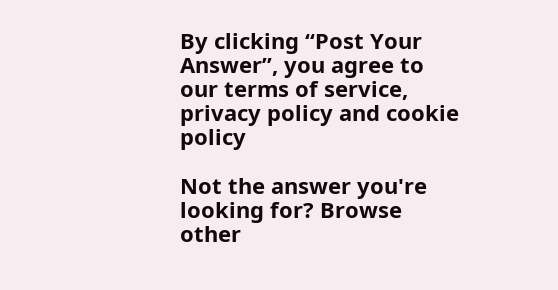By clicking “Post Your Answer”, you agree to our terms of service, privacy policy and cookie policy

Not the answer you're looking for? Browse other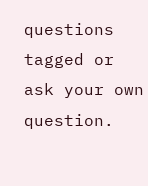questions tagged or ask your own question.